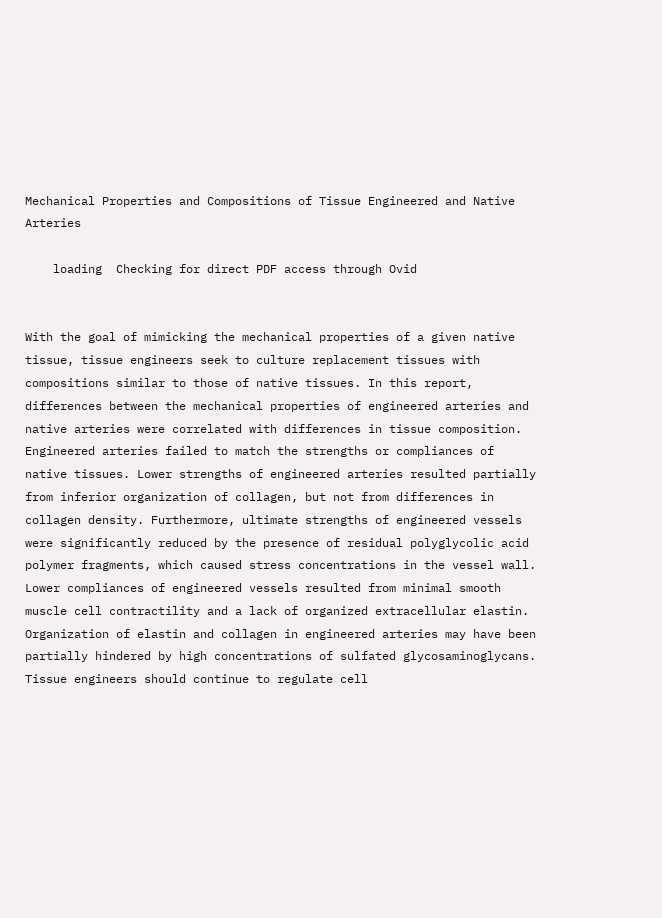Mechanical Properties and Compositions of Tissue Engineered and Native Arteries

    loading  Checking for direct PDF access through Ovid


With the goal of mimicking the mechanical properties of a given native tissue, tissue engineers seek to culture replacement tissues with compositions similar to those of native tissues. In this report, differences between the mechanical properties of engineered arteries and native arteries were correlated with differences in tissue composition. Engineered arteries failed to match the strengths or compliances of native tissues. Lower strengths of engineered arteries resulted partially from inferior organization of collagen, but not from differences in collagen density. Furthermore, ultimate strengths of engineered vessels were significantly reduced by the presence of residual polyglycolic acid polymer fragments, which caused stress concentrations in the vessel wall. Lower compliances of engineered vessels resulted from minimal smooth muscle cell contractility and a lack of organized extracellular elastin. Organization of elastin and collagen in engineered arteries may have been partially hindered by high concentrations of sulfated glycosaminoglycans. Tissue engineers should continue to regulate cell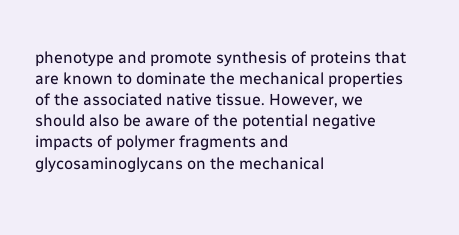phenotype and promote synthesis of proteins that are known to dominate the mechanical properties of the associated native tissue. However, we should also be aware of the potential negative impacts of polymer fragments and glycosaminoglycans on the mechanical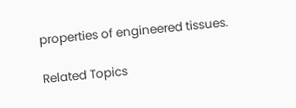properties of engineered tissues.

Related Topics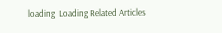loading  Loading Related Articles